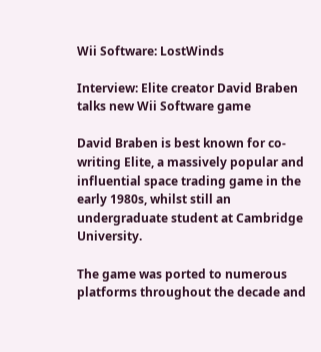Wii Software: LostWinds

Interview: Elite creator David Braben talks new Wii Software game

David Braben is best known for co-writing Elite, a massively popular and influential space trading game in the early 1980s, whilst still an undergraduate student at Cambridge University.

The game was ported to numerous platforms throughout the decade and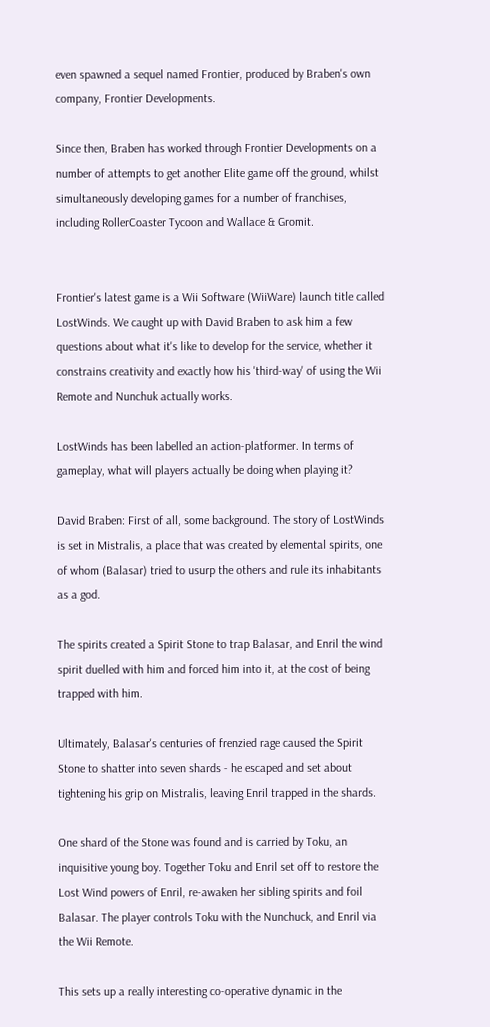even spawned a sequel named Frontier, produced by Braben's own company, Frontier Developments.

Since then, Braben has worked through Frontier Developments on a number of attempts to get another Elite game off the ground, whilst simultaneously developing games for a number of franchises, including RollerCoaster Tycoon and Wallace & Gromit.


Frontier's latest game is a Wii Software (WiiWare) launch title called LostWinds. We caught up with David Braben to ask him a few questions about what it's like to develop for the service, whether it constrains creativity and exactly how his 'third-way' of using the Wii Remote and Nunchuk actually works.

LostWinds has been labelled an action-platformer. In terms of gameplay, what will players actually be doing when playing it?

David Braben: First of all, some background. The story of LostWinds is set in Mistralis, a place that was created by elemental spirits, one of whom (Balasar) tried to usurp the others and rule its inhabitants as a god.

The spirits created a Spirit Stone to trap Balasar, and Enril the wind spirit duelled with him and forced him into it, at the cost of being trapped with him.

Ultimately, Balasar's centuries of frenzied rage caused the Spirit Stone to shatter into seven shards - he escaped and set about tightening his grip on Mistralis, leaving Enril trapped in the shards.

One shard of the Stone was found and is carried by Toku, an inquisitive young boy. Together Toku and Enril set off to restore the Lost Wind powers of Enril, re-awaken her sibling spirits and foil Balasar. The player controls Toku with the Nunchuck, and Enril via the Wii Remote.

This sets up a really interesting co-operative dynamic in the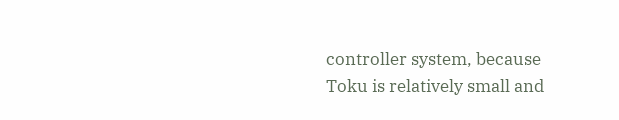controller system, because Toku is relatively small and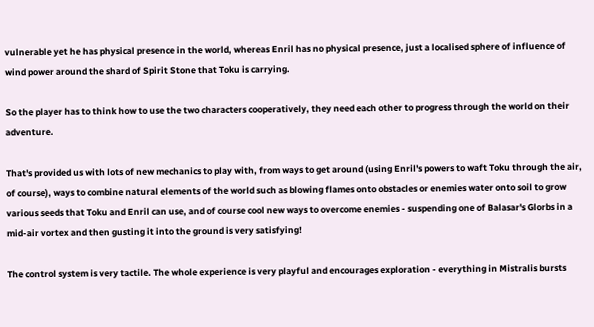vulnerable yet he has physical presence in the world, whereas Enril has no physical presence, just a localised sphere of influence of wind power around the shard of Spirit Stone that Toku is carrying.

So the player has to think how to use the two characters cooperatively, they need each other to progress through the world on their adventure.

That's provided us with lots of new mechanics to play with, from ways to get around (using Enril's powers to waft Toku through the air, of course), ways to combine natural elements of the world such as blowing flames onto obstacles or enemies water onto soil to grow various seeds that Toku and Enril can use, and of course cool new ways to overcome enemies - suspending one of Balasar's Glorbs in a mid-air vortex and then gusting it into the ground is very satisfying!

The control system is very tactile. The whole experience is very playful and encourages exploration - everything in Mistralis bursts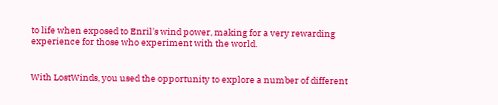to life when exposed to Enril's wind power, making for a very rewarding experience for those who experiment with the world.


With LostWinds, you used the opportunity to explore a number of different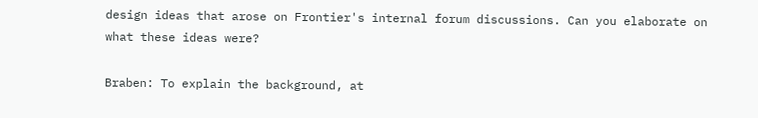design ideas that arose on Frontier's internal forum discussions. Can you elaborate on what these ideas were?

Braben: To explain the background, at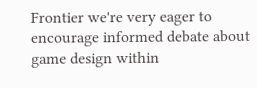Frontier we're very eager to encourage informed debate about game design within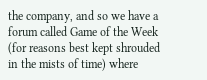the company, and so we have a forum called Game of the Week (for reasons best kept shrouded in the mists of time) where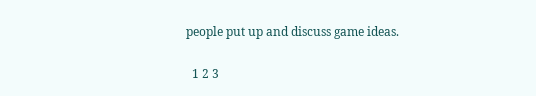people put up and discuss game ideas.

  1 2 3